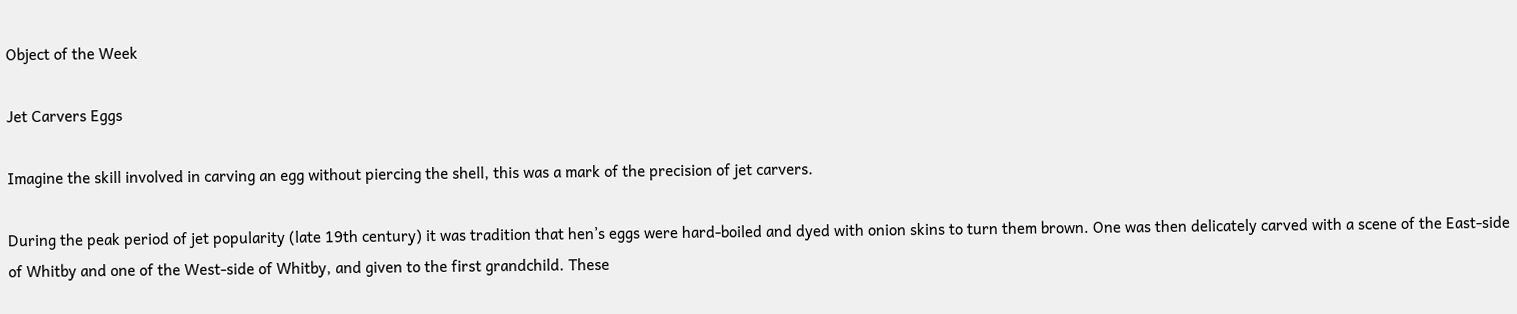Object of the Week

Jet Carvers Eggs

Imagine the skill involved in carving an egg without piercing the shell, this was a mark of the precision of jet carvers.

During the peak period of jet popularity (late 19th century) it was tradition that hen’s eggs were hard-boiled and dyed with onion skins to turn them brown. One was then delicately carved with a scene of the East-side of Whitby and one of the West-side of Whitby, and given to the first grandchild. These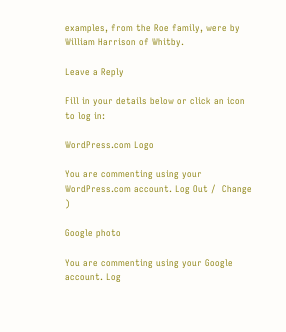examples, from the Roe family, were by William Harrison of Whitby.

Leave a Reply

Fill in your details below or click an icon to log in:

WordPress.com Logo

You are commenting using your WordPress.com account. Log Out /  Change )

Google photo

You are commenting using your Google account. Log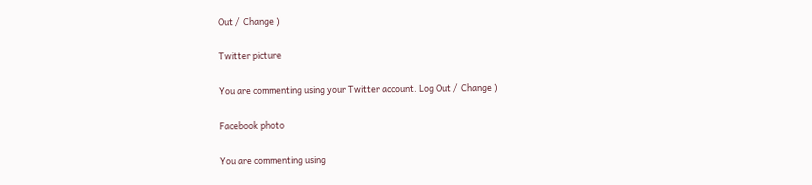Out /  Change )

Twitter picture

You are commenting using your Twitter account. Log Out /  Change )

Facebook photo

You are commenting using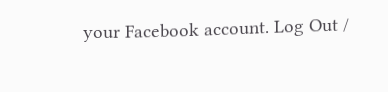your Facebook account. Log Out /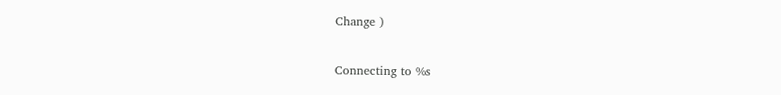Change )

Connecting to %s